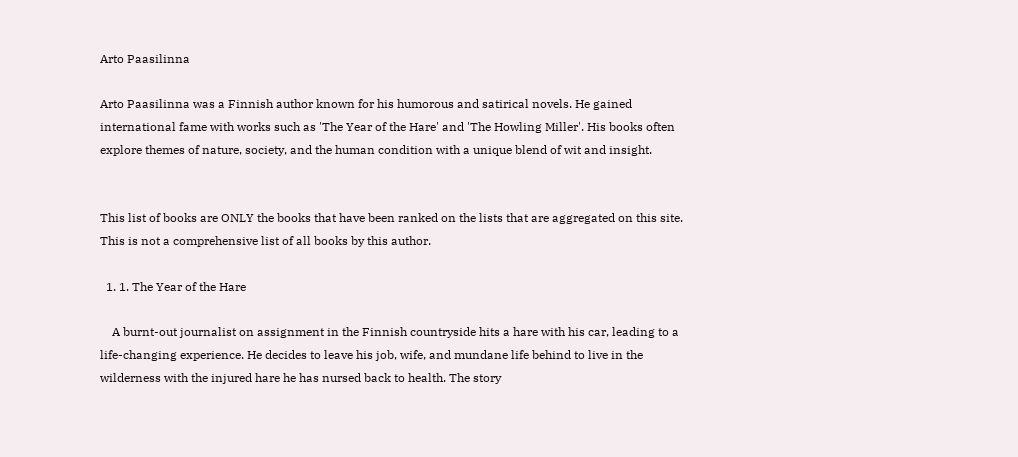Arto Paasilinna

Arto Paasilinna was a Finnish author known for his humorous and satirical novels. He gained international fame with works such as 'The Year of the Hare' and 'The Howling Miller'. His books often explore themes of nature, society, and the human condition with a unique blend of wit and insight.


This list of books are ONLY the books that have been ranked on the lists that are aggregated on this site. This is not a comprehensive list of all books by this author.

  1. 1. The Year of the Hare

    A burnt-out journalist on assignment in the Finnish countryside hits a hare with his car, leading to a life-changing experience. He decides to leave his job, wife, and mundane life behind to live in the wilderness with the injured hare he has nursed back to health. The story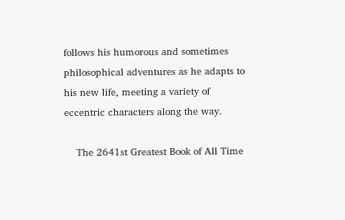follows his humorous and sometimes philosophical adventures as he adapts to his new life, meeting a variety of eccentric characters along the way.

    The 2641st Greatest Book of All Time